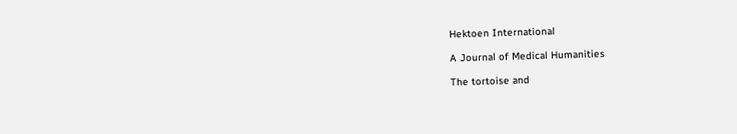Hektoen International

A Journal of Medical Humanities

The tortoise and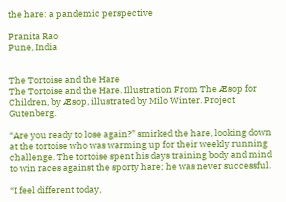the hare: a pandemic perspective

Pranita Rao
Pune, India


The Tortoise and the Hare
The Tortoise and the Hare. Illustration From The Æsop for Children, by Æsop, illustrated by Milo Winter. Project Gutenberg.

“Are you ready to lose again?” smirked the hare, looking down at the tortoise who was warming up for their weekly running challenge. The tortoise spent his days training body and mind to win races against the sporty hare; he was never successful.

“I feel different today,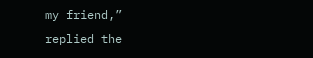my friend,” replied the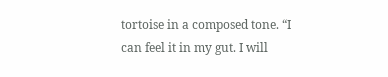tortoise in a composed tone. “I can feel it in my gut. I will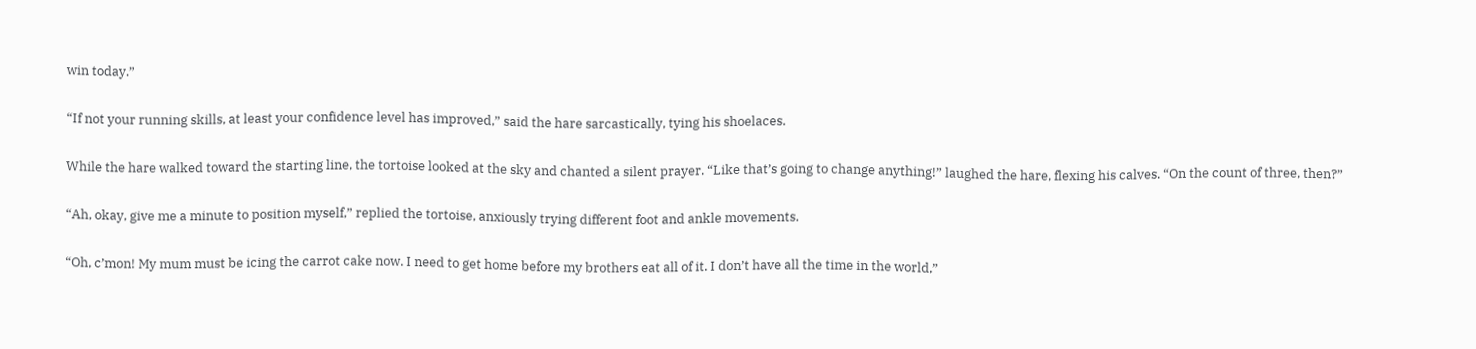win today.”

“If not your running skills, at least your confidence level has improved,” said the hare sarcastically, tying his shoelaces.

While the hare walked toward the starting line, the tortoise looked at the sky and chanted a silent prayer. “Like that’s going to change anything!” laughed the hare, flexing his calves. “On the count of three, then?”

“Ah, okay, give me a minute to position myself,” replied the tortoise, anxiously trying different foot and ankle movements.

“Oh, c’mon! My mum must be icing the carrot cake now. I need to get home before my brothers eat all of it. I don’t have all the time in the world,”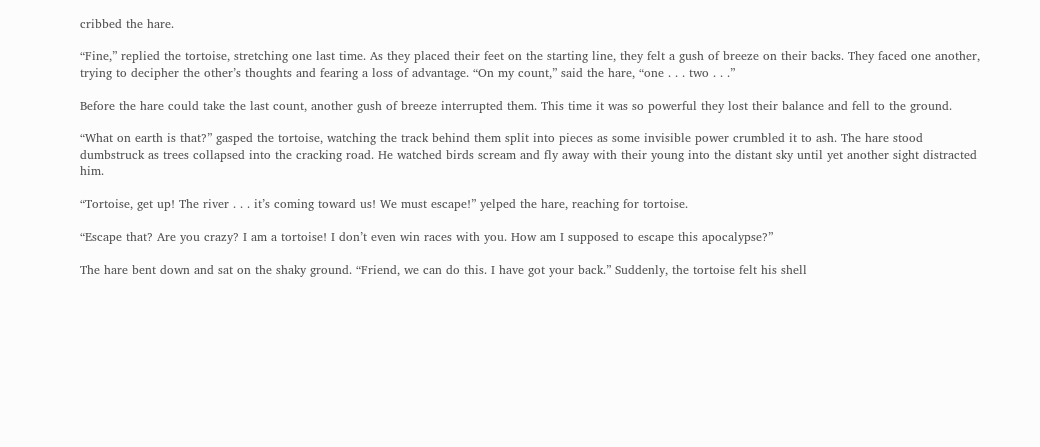cribbed the hare.

“Fine,” replied the tortoise, stretching one last time. As they placed their feet on the starting line, they felt a gush of breeze on their backs. They faced one another, trying to decipher the other’s thoughts and fearing a loss of advantage. “On my count,” said the hare, “one . . . two . . .”

Before the hare could take the last count, another gush of breeze interrupted them. This time it was so powerful they lost their balance and fell to the ground.

“What on earth is that?” gasped the tortoise, watching the track behind them split into pieces as some invisible power crumbled it to ash. The hare stood dumbstruck as trees collapsed into the cracking road. He watched birds scream and fly away with their young into the distant sky until yet another sight distracted him.

“Tortoise, get up! The river . . . it’s coming toward us! We must escape!” yelped the hare, reaching for tortoise.

“Escape that? Are you crazy? I am a tortoise! I don’t even win races with you. How am I supposed to escape this apocalypse?”

The hare bent down and sat on the shaky ground. “Friend, we can do this. I have got your back.” Suddenly, the tortoise felt his shell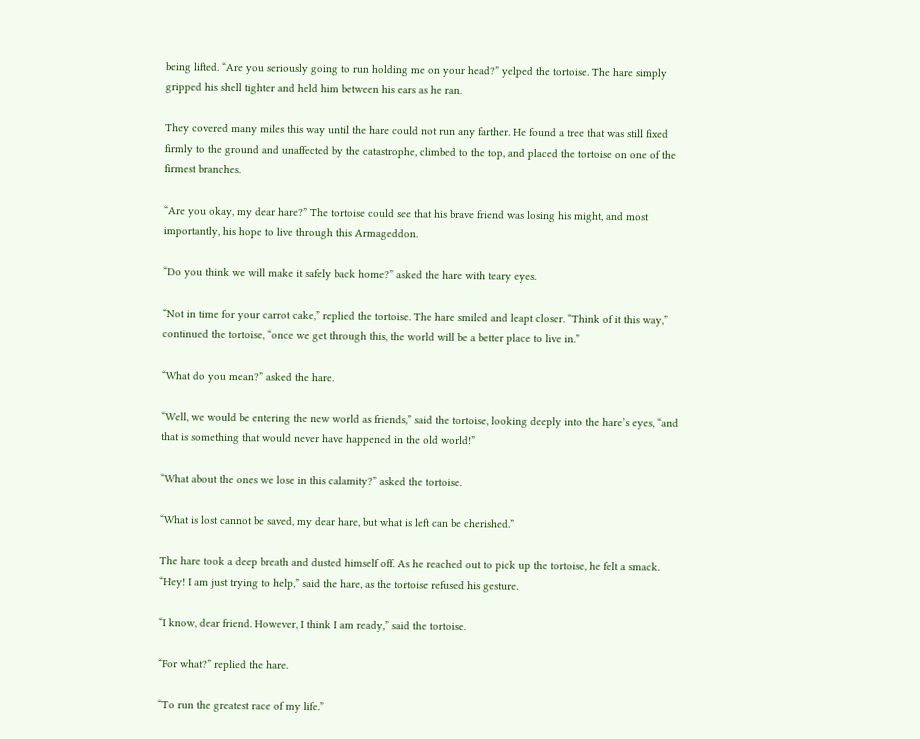being lifted. “Are you seriously going to run holding me on your head?” yelped the tortoise. The hare simply gripped his shell tighter and held him between his ears as he ran.

They covered many miles this way until the hare could not run any farther. He found a tree that was still fixed firmly to the ground and unaffected by the catastrophe, climbed to the top, and placed the tortoise on one of the firmest branches.

“Are you okay, my dear hare?” The tortoise could see that his brave friend was losing his might, and most importantly, his hope to live through this Armageddon.

“Do you think we will make it safely back home?” asked the hare with teary eyes.

“Not in time for your carrot cake,” replied the tortoise. The hare smiled and leapt closer. “Think of it this way,” continued the tortoise, “once we get through this, the world will be a better place to live in.”

“What do you mean?” asked the hare.

“Well, we would be entering the new world as friends,” said the tortoise, looking deeply into the hare’s eyes, “and that is something that would never have happened in the old world!”

“What about the ones we lose in this calamity?” asked the tortoise.

“What is lost cannot be saved, my dear hare, but what is left can be cherished.”

The hare took a deep breath and dusted himself off. As he reached out to pick up the tortoise, he felt a smack. “Hey! I am just trying to help,” said the hare, as the tortoise refused his gesture.

“I know, dear friend. However, I think I am ready,” said the tortoise.

“For what?” replied the hare.

“To run the greatest race of my life.”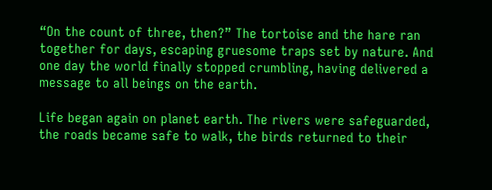“On the count of three, then?” The tortoise and the hare ran together for days, escaping gruesome traps set by nature. And one day the world finally stopped crumbling, having delivered a message to all beings on the earth.

Life began again on planet earth. The rivers were safeguarded, the roads became safe to walk, the birds returned to their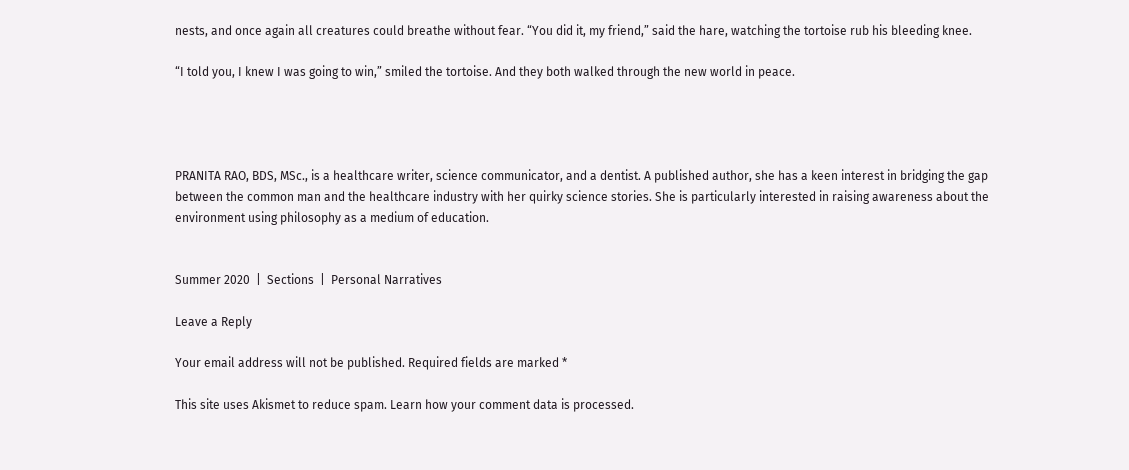nests, and once again all creatures could breathe without fear. “You did it, my friend,” said the hare, watching the tortoise rub his bleeding knee.

“I told you, I knew I was going to win,” smiled the tortoise. And they both walked through the new world in peace.




PRANITA RAO, BDS, MSc., is a healthcare writer, science communicator, and a dentist. A published author, she has a keen interest in bridging the gap between the common man and the healthcare industry with her quirky science stories. She is particularly interested in raising awareness about the environment using philosophy as a medium of education.


Summer 2020  |  Sections  |  Personal Narratives

Leave a Reply

Your email address will not be published. Required fields are marked *

This site uses Akismet to reduce spam. Learn how your comment data is processed.